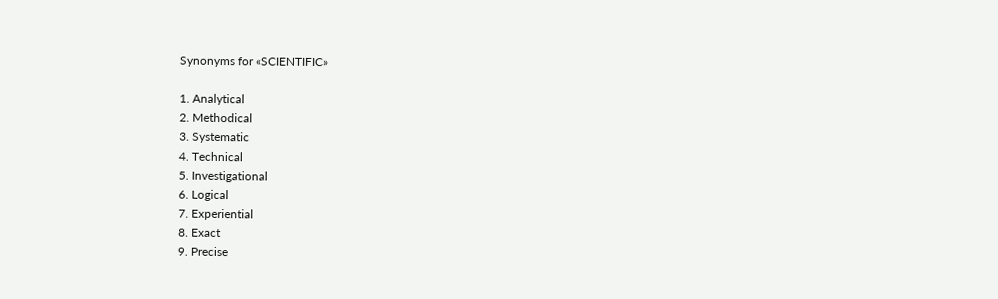Synonyms for «SCIENTIFIC»

1. Analytical
2. Methodical
3. Systematic
4. Technical
5. Investigational
6. Logical
7. Experiential
8. Exact
9. Precise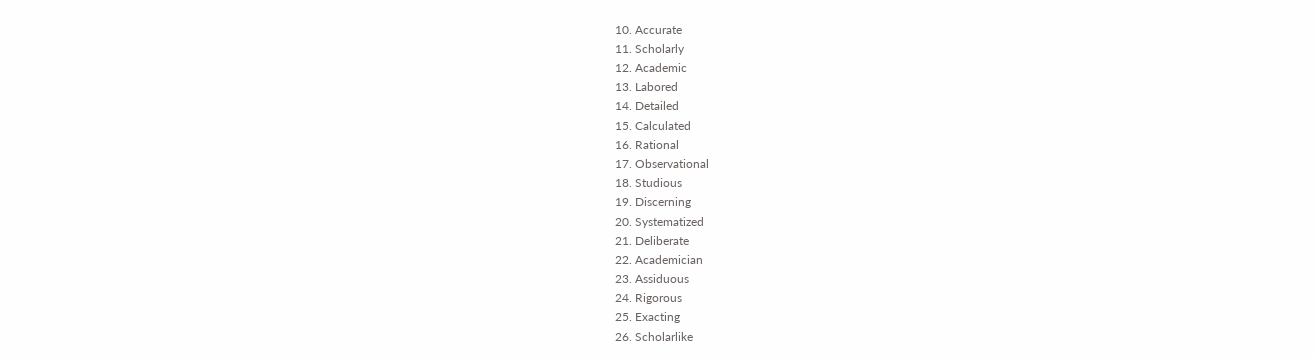10. Accurate
11. Scholarly
12. Academic
13. Labored
14. Detailed
15. Calculated
16. Rational
17. Observational
18. Studious
19. Discerning
20. Systematized
21. Deliberate
22. Academician
23. Assiduous
24. Rigorous
25. Exacting
26. Scholarlike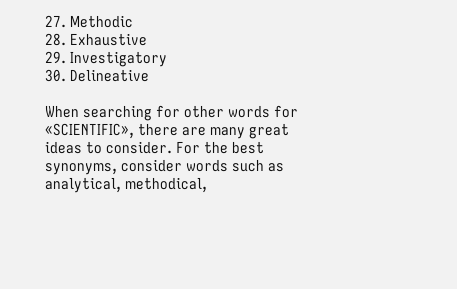27. Methodic
28. Exhaustive
29. Investigatory
30. Delineative

When searching for other words for «SCIENTIFIC», there are many great ideas to consider. For the best synonyms, consider words such as analytical, methodical,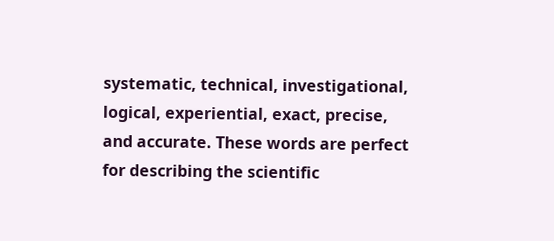systematic, technical, investigational, logical, experiential, exact, precise, and accurate. These words are perfect for describing the scientific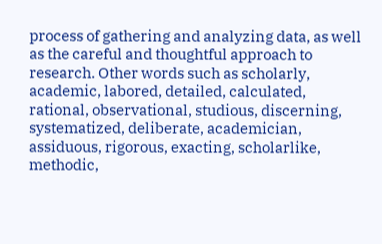process of gathering and analyzing data, as well as the careful and thoughtful approach to research. Other words such as scholarly, academic, labored, detailed, calculated, rational, observational, studious, discerning, systematized, deliberate, academician, assiduous, rigorous, exacting, scholarlike, methodic,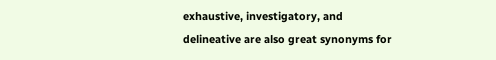exhaustive, investigatory, and delineative are also great synonyms for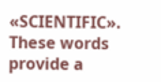«SCIENTIFIC». These words provide a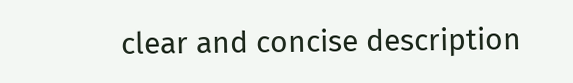clear and concise description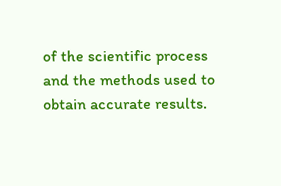of the scientific process and the methods used to obtain accurate results.